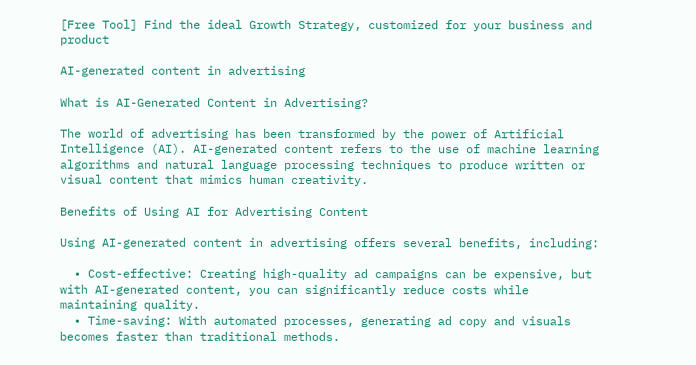[Free Tool] Find the ideal Growth Strategy, customized for your business and product

AI-generated content in advertising

What is AI-Generated Content in Advertising?

The world of advertising has been transformed by the power of Artificial Intelligence (AI). AI-generated content refers to the use of machine learning algorithms and natural language processing techniques to produce written or visual content that mimics human creativity.

Benefits of Using AI for Advertising Content

Using AI-generated content in advertising offers several benefits, including:

  • Cost-effective: Creating high-quality ad campaigns can be expensive, but with AI-generated content, you can significantly reduce costs while maintaining quality.
  • Time-saving: With automated processes, generating ad copy and visuals becomes faster than traditional methods.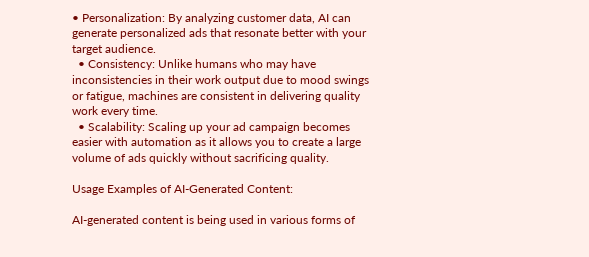• Personalization: By analyzing customer data, AI can generate personalized ads that resonate better with your target audience.
  • Consistency: Unlike humans who may have inconsistencies in their work output due to mood swings or fatigue, machines are consistent in delivering quality work every time.
  • Scalability: Scaling up your ad campaign becomes easier with automation as it allows you to create a large volume of ads quickly without sacrificing quality.

Usage Examples of AI-Generated Content:

AI-generated content is being used in various forms of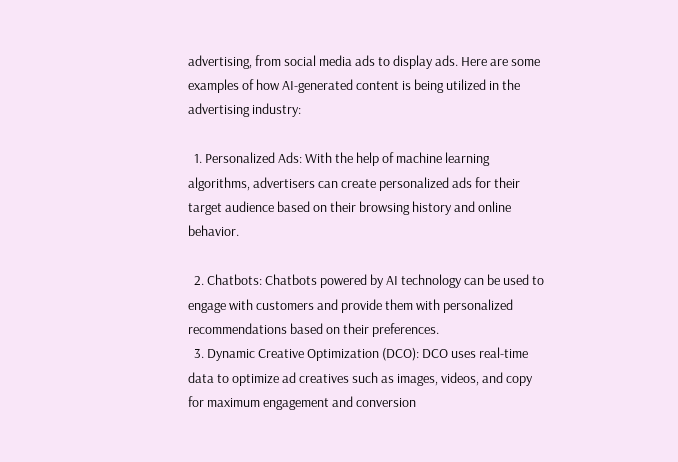advertising, from social media ads to display ads. Here are some examples of how AI-generated content is being utilized in the advertising industry:

  1. Personalized Ads: With the help of machine learning algorithms, advertisers can create personalized ads for their target audience based on their browsing history and online behavior.

  2. Chatbots: Chatbots powered by AI technology can be used to engage with customers and provide them with personalized recommendations based on their preferences.
  3. Dynamic Creative Optimization (DCO): DCO uses real-time data to optimize ad creatives such as images, videos, and copy for maximum engagement and conversion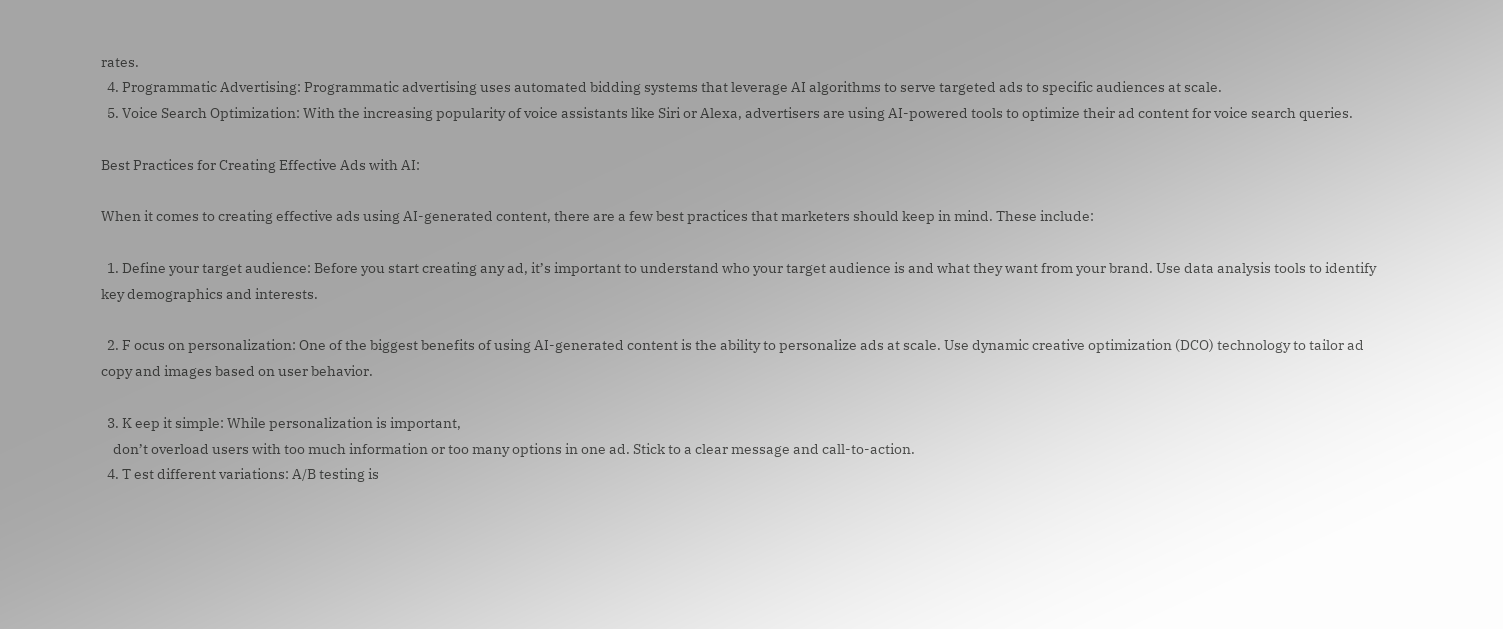rates.
  4. Programmatic Advertising: Programmatic advertising uses automated bidding systems that leverage AI algorithms to serve targeted ads to specific audiences at scale.
  5. Voice Search Optimization: With the increasing popularity of voice assistants like Siri or Alexa, advertisers are using AI-powered tools to optimize their ad content for voice search queries.

Best Practices for Creating Effective Ads with AI:

When it comes to creating effective ads using AI-generated content, there are a few best practices that marketers should keep in mind. These include:

  1. Define your target audience: Before you start creating any ad, it’s important to understand who your target audience is and what they want from your brand. Use data analysis tools to identify key demographics and interests.

  2. F ocus on personalization: One of the biggest benefits of using AI-generated content is the ability to personalize ads at scale. Use dynamic creative optimization (DCO) technology to tailor ad copy and images based on user behavior.

  3. K eep it simple: While personalization is important,
    don’t overload users with too much information or too many options in one ad. Stick to a clear message and call-to-action.
  4. T est different variations: A/B testing is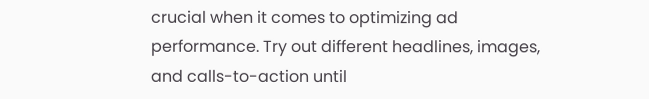crucial when it comes to optimizing ad performance. Try out different headlines, images, and calls-to-action until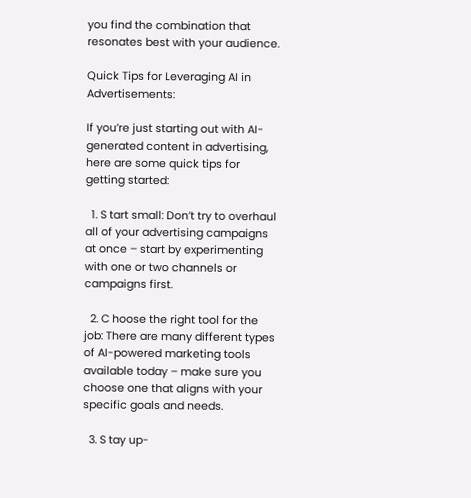you find the combination that resonates best with your audience.

Quick Tips for Leveraging AI in Advertisements:

If you’re just starting out with AI-generated content in advertising, here are some quick tips for getting started:

  1. S tart small: Don’t try to overhaul all of your advertising campaigns at once – start by experimenting with one or two channels or campaigns first.

  2. C hoose the right tool for the job: There are many different types of AI-powered marketing tools available today – make sure you choose one that aligns with your specific goals and needs.

  3. S tay up-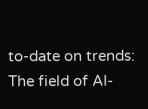to-date on trends: The field of AI-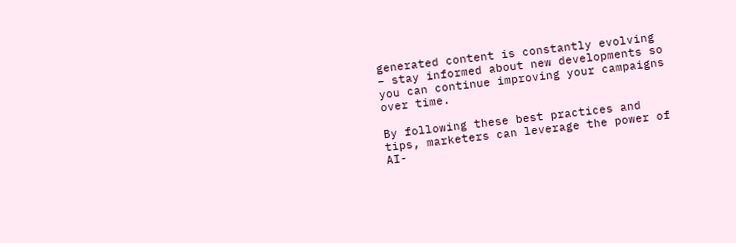generated content is constantly evolving – stay informed about new developments so you can continue improving your campaigns over time.

By following these best practices and tips, marketers can leverage the power of AI-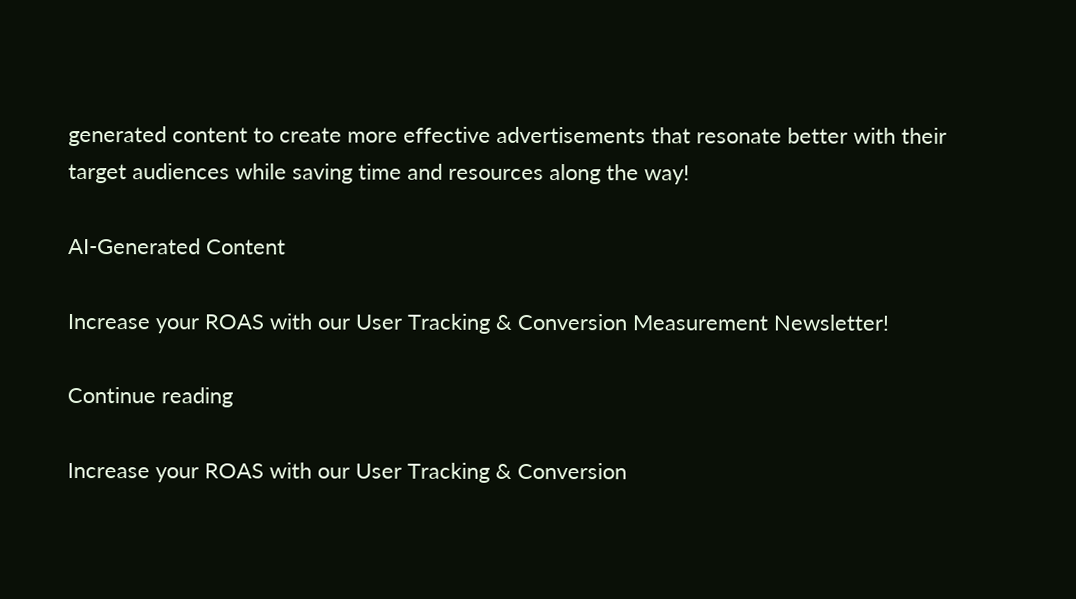generated content to create more effective advertisements that resonate better with their target audiences while saving time and resources along the way!

AI-Generated Content

Increase your ROAS with our User Tracking & Conversion Measurement Newsletter!

Continue reading

Increase your ROAS with our User Tracking & Conversion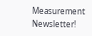Measurement Newsletter!